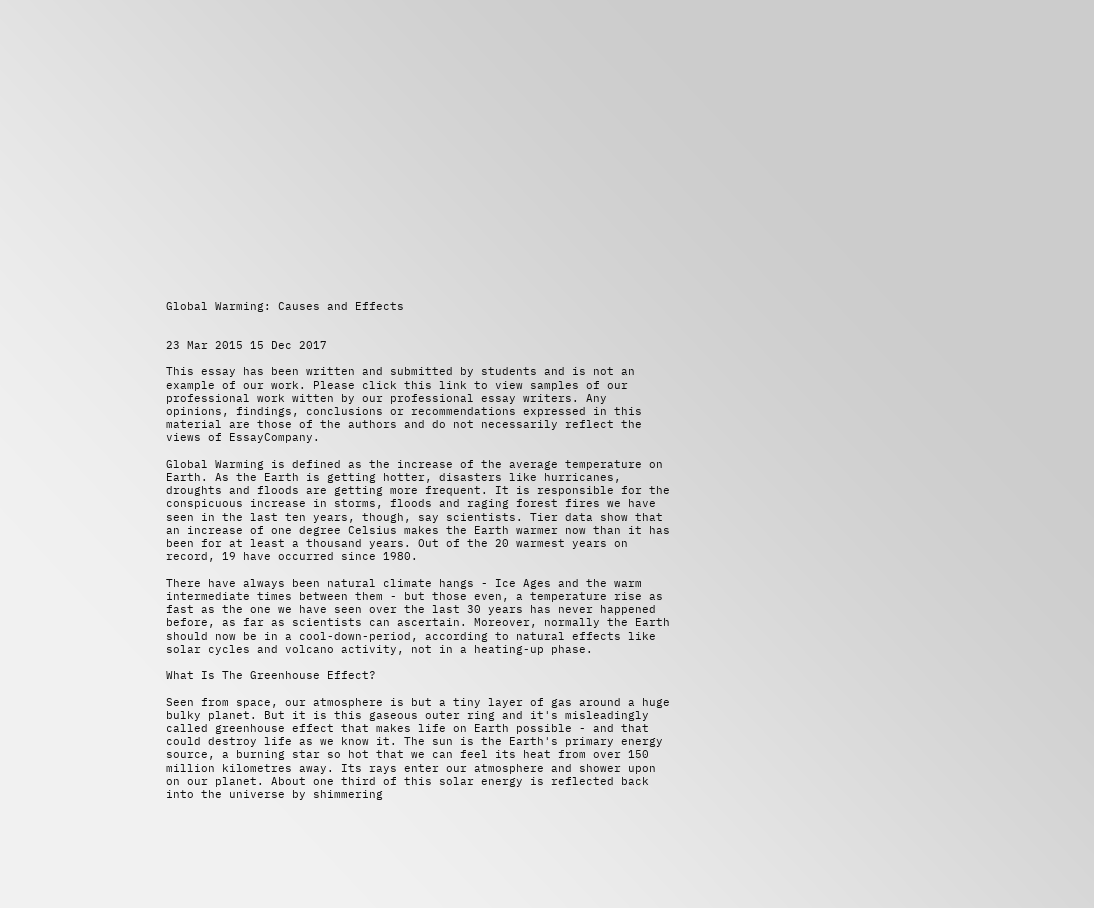Global Warming: Causes and Effects


23 Mar 2015 15 Dec 2017

This essay has been written and submitted by students and is not an example of our work. Please click this link to view samples of our professional work witten by our professional essay writers. Any opinions, findings, conclusions or recommendations expressed in this material are those of the authors and do not necessarily reflect the views of EssayCompany.

Global Warming is defined as the increase of the average temperature on Earth. As the Earth is getting hotter, disasters like hurricanes, droughts and floods are getting more frequent. It is responsible for the conspicuous increase in storms, floods and raging forest fires we have seen in the last ten years, though, say scientists. Tier data show that an increase of one degree Celsius makes the Earth warmer now than it has been for at least a thousand years. Out of the 20 warmest years on record, 19 have occurred since 1980.

There have always been natural climate hangs - Ice Ages and the warm intermediate times between them - but those even, a temperature rise as fast as the one we have seen over the last 30 years has never happened before, as far as scientists can ascertain. Moreover, normally the Earth should now be in a cool-down-period, according to natural effects like solar cycles and volcano activity, not in a heating-up phase.

What Is The Greenhouse Effect?

Seen from space, our atmosphere is but a tiny layer of gas around a huge bulky planet. But it is this gaseous outer ring and it's misleadingly called greenhouse effect that makes life on Earth possible - and that could destroy life as we know it. The sun is the Earth's primary energy source, a burning star so hot that we can feel its heat from over 150 million kilometres away. Its rays enter our atmosphere and shower upon on our planet. About one third of this solar energy is reflected back into the universe by shimmering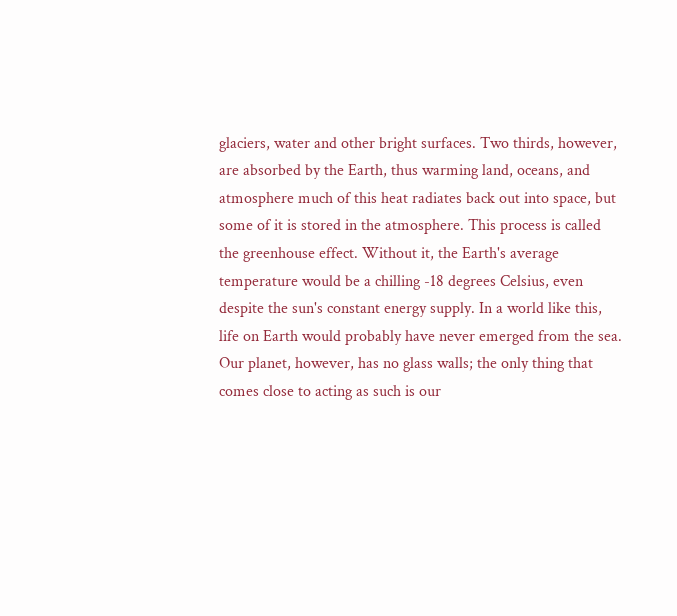glaciers, water and other bright surfaces. Two thirds, however, are absorbed by the Earth, thus warming land, oceans, and atmosphere much of this heat radiates back out into space, but some of it is stored in the atmosphere. This process is called the greenhouse effect. Without it, the Earth's average temperature would be a chilling -18 degrees Celsius, even despite the sun's constant energy supply. In a world like this, life on Earth would probably have never emerged from the sea. Our planet, however, has no glass walls; the only thing that comes close to acting as such is our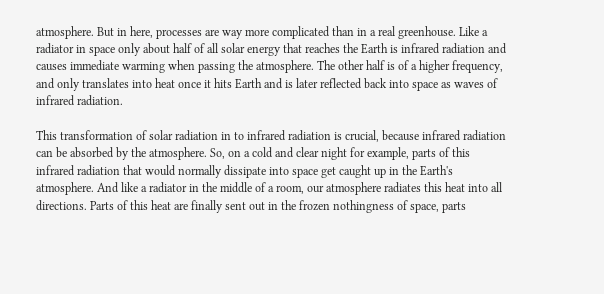atmosphere. But in here, processes are way more complicated than in a real greenhouse. Like a radiator in space only about half of all solar energy that reaches the Earth is infrared radiation and causes immediate warming when passing the atmosphere. The other half is of a higher frequency, and only translates into heat once it hits Earth and is later reflected back into space as waves of infrared radiation.

This transformation of solar radiation in to infrared radiation is crucial, because infrared radiation can be absorbed by the atmosphere. So, on a cold and clear night for example, parts of this infrared radiation that would normally dissipate into space get caught up in the Earth's atmosphere. And like a radiator in the middle of a room, our atmosphere radiates this heat into all directions. Parts of this heat are finally sent out in the frozen nothingness of space, parts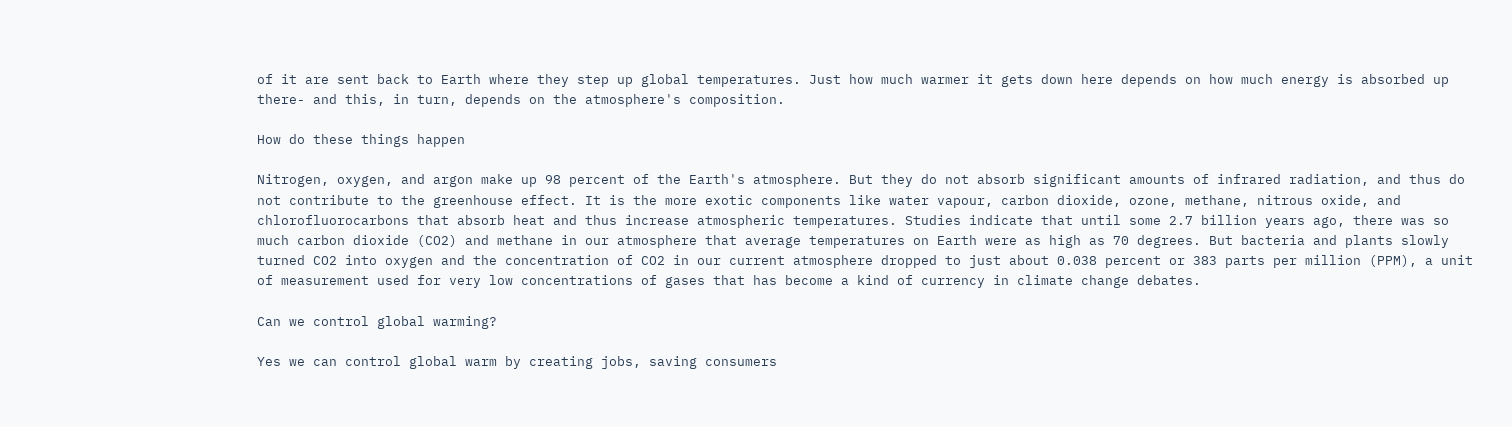of it are sent back to Earth where they step up global temperatures. Just how much warmer it gets down here depends on how much energy is absorbed up there- and this, in turn, depends on the atmosphere's composition.

How do these things happen

Nitrogen, oxygen, and argon make up 98 percent of the Earth's atmosphere. But they do not absorb significant amounts of infrared radiation, and thus do not contribute to the greenhouse effect. It is the more exotic components like water vapour, carbon dioxide, ozone, methane, nitrous oxide, and chlorofluorocarbons that absorb heat and thus increase atmospheric temperatures. Studies indicate that until some 2.7 billion years ago, there was so much carbon dioxide (CO2) and methane in our atmosphere that average temperatures on Earth were as high as 70 degrees. But bacteria and plants slowly turned CO2 into oxygen and the concentration of CO2 in our current atmosphere dropped to just about 0.038 percent or 383 parts per million (PPM), a unit of measurement used for very low concentrations of gases that has become a kind of currency in climate change debates.

Can we control global warming?

Yes we can control global warm by creating jobs, saving consumers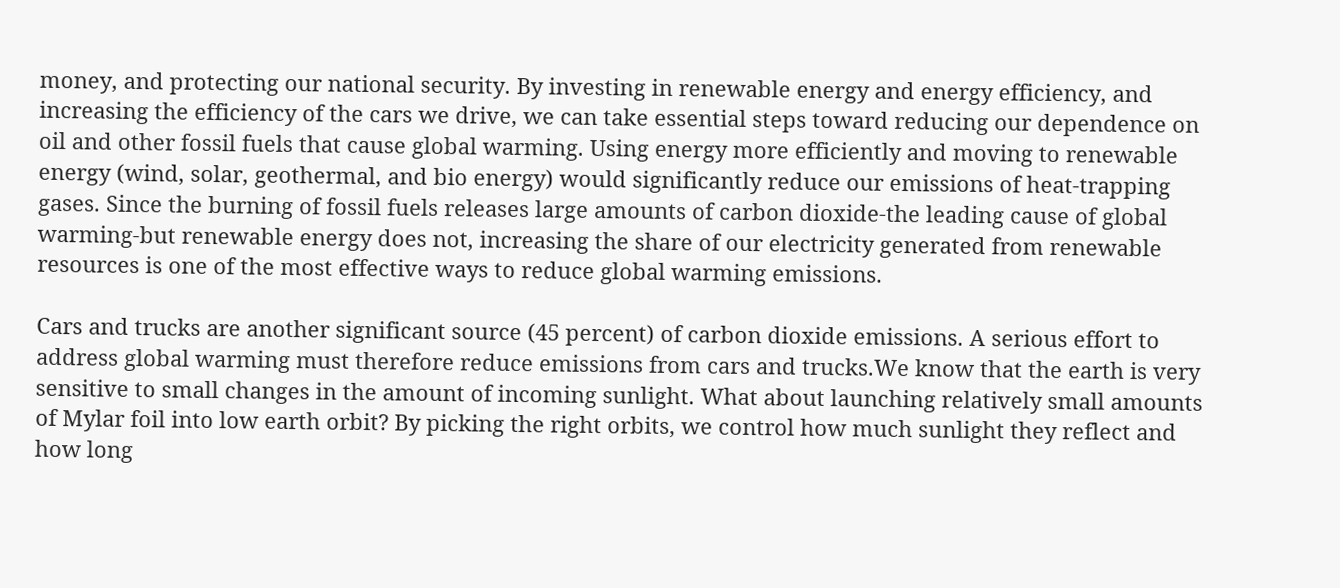money, and protecting our national security. By investing in renewable energy and energy efficiency, and increasing the efficiency of the cars we drive, we can take essential steps toward reducing our dependence on oil and other fossil fuels that cause global warming. Using energy more efficiently and moving to renewable energy (wind, solar, geothermal, and bio energy) would significantly reduce our emissions of heat-trapping gases. Since the burning of fossil fuels releases large amounts of carbon dioxide-the leading cause of global warming-but renewable energy does not, increasing the share of our electricity generated from renewable resources is one of the most effective ways to reduce global warming emissions.

Cars and trucks are another significant source (45 percent) of carbon dioxide emissions. A serious effort to address global warming must therefore reduce emissions from cars and trucks.We know that the earth is very sensitive to small changes in the amount of incoming sunlight. What about launching relatively small amounts of Mylar foil into low earth orbit? By picking the right orbits, we control how much sunlight they reflect and how long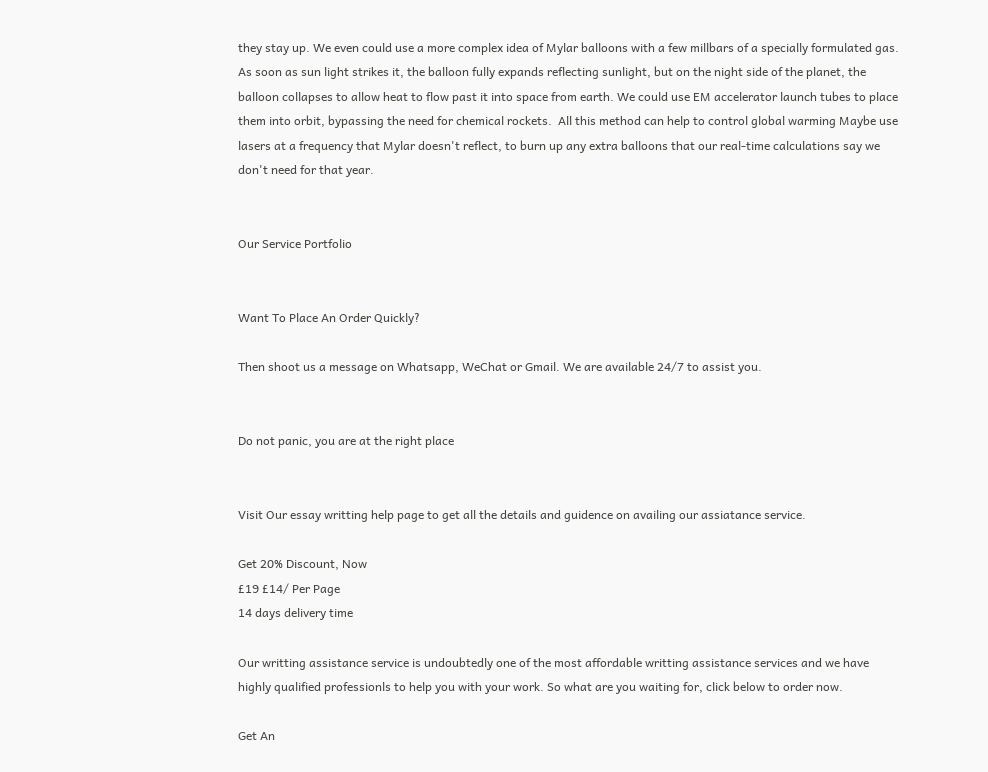they stay up. We even could use a more complex idea of Mylar balloons with a few millbars of a specially formulated gas. As soon as sun light strikes it, the balloon fully expands reflecting sunlight, but on the night side of the planet, the balloon collapses to allow heat to flow past it into space from earth. We could use EM accelerator launch tubes to place them into orbit, bypassing the need for chemical rockets.  All this method can help to control global warming Maybe use lasers at a frequency that Mylar doesn't reflect, to burn up any extra balloons that our real-time calculations say we don't need for that year.


Our Service Portfolio


Want To Place An Order Quickly?

Then shoot us a message on Whatsapp, WeChat or Gmail. We are available 24/7 to assist you.


Do not panic, you are at the right place


Visit Our essay writting help page to get all the details and guidence on availing our assiatance service.

Get 20% Discount, Now
£19 £14/ Per Page
14 days delivery time

Our writting assistance service is undoubtedly one of the most affordable writting assistance services and we have highly qualified professionls to help you with your work. So what are you waiting for, click below to order now.

Get An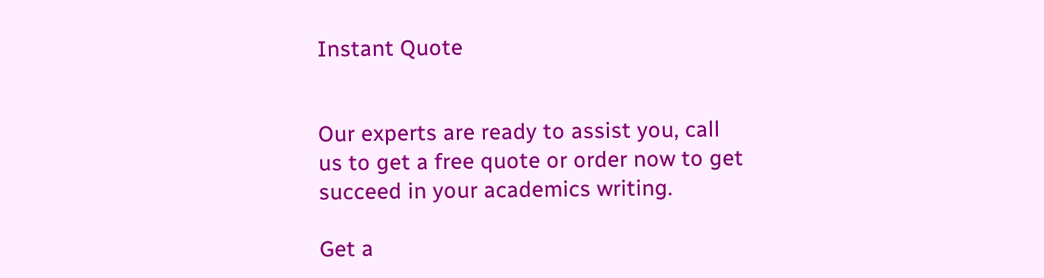Instant Quote


Our experts are ready to assist you, call us to get a free quote or order now to get succeed in your academics writing.

Get a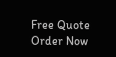Free Quote Order Now